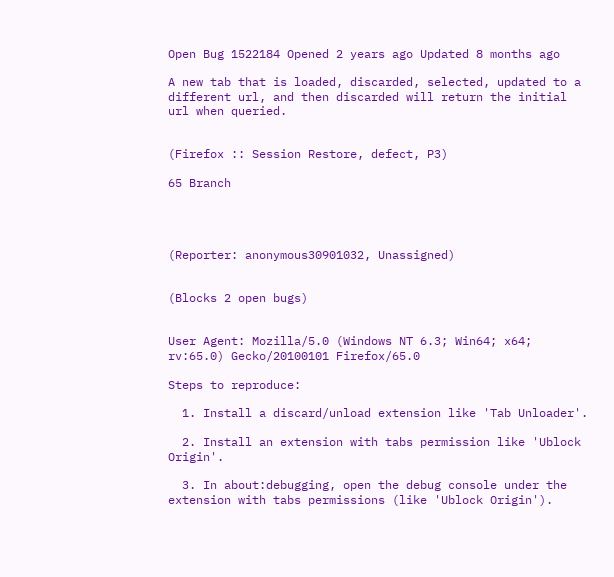Open Bug 1522184 Opened 2 years ago Updated 8 months ago

A new tab that is loaded, discarded, selected, updated to a different url, and then discarded will return the initial url when queried.


(Firefox :: Session Restore, defect, P3)

65 Branch




(Reporter: anonymous30901032, Unassigned)


(Blocks 2 open bugs)


User Agent: Mozilla/5.0 (Windows NT 6.3; Win64; x64; rv:65.0) Gecko/20100101 Firefox/65.0

Steps to reproduce:

  1. Install a discard/unload extension like 'Tab Unloader'.

  2. Install an extension with tabs permission like 'Ublock Origin'.

  3. In about:debugging, open the debug console under the extension with tabs permissions (like 'Ublock Origin').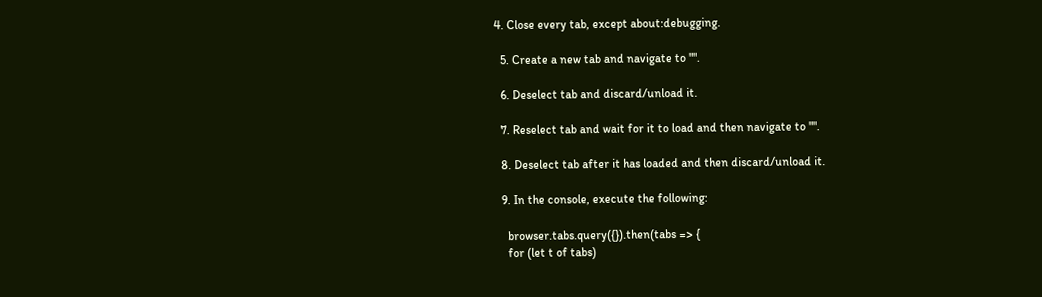4. Close every tab, except about:debugging.

  5. Create a new tab and navigate to "".

  6. Deselect tab and discard/unload it.

  7. Reselect tab and wait for it to load and then navigate to "".

  8. Deselect tab after it has loaded and then discard/unload it.

  9. In the console, execute the following:

    browser.tabs.query({}).then(tabs => {
    for (let t of tabs)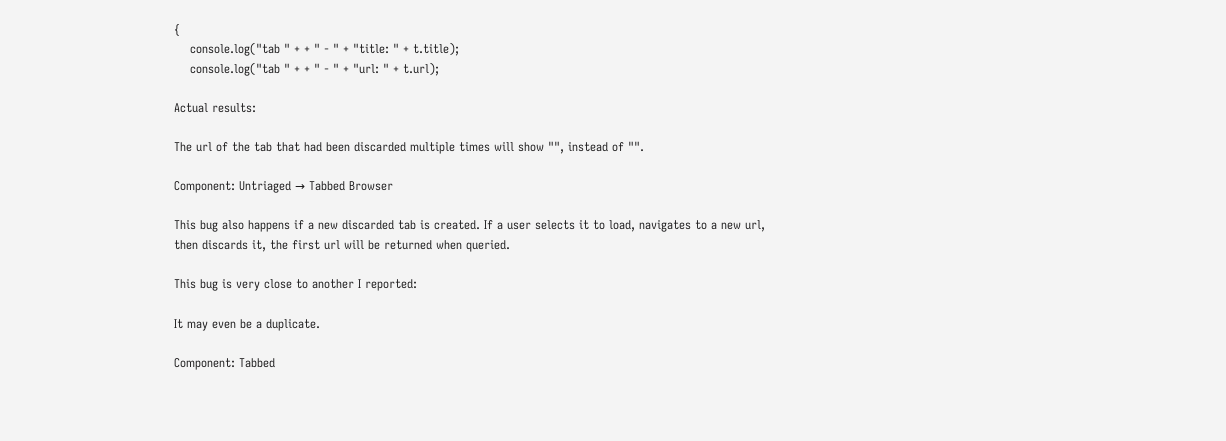{
    console.log("tab " + + " - " + "title: " + t.title);
    console.log("tab " + + " - " + "url: " + t.url);

Actual results:

The url of the tab that had been discarded multiple times will show "", instead of "".

Component: Untriaged → Tabbed Browser

This bug also happens if a new discarded tab is created. If a user selects it to load, navigates to a new url, then discards it, the first url will be returned when queried.

This bug is very close to another I reported:

It may even be a duplicate.

Component: Tabbed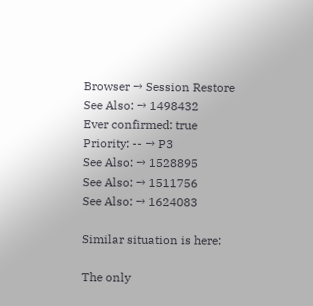Browser → Session Restore
See Also: → 1498432
Ever confirmed: true
Priority: -- → P3
See Also: → 1528895
See Also: → 1511756
See Also: → 1624083

Similar situation is here:

The only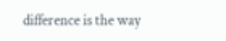difference is the way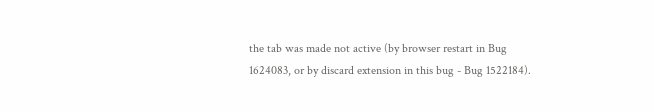the tab was made not active (by browser restart in Bug 1624083, or by discard extension in this bug - Bug 1522184).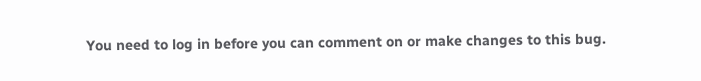You need to log in before you can comment on or make changes to this bug.